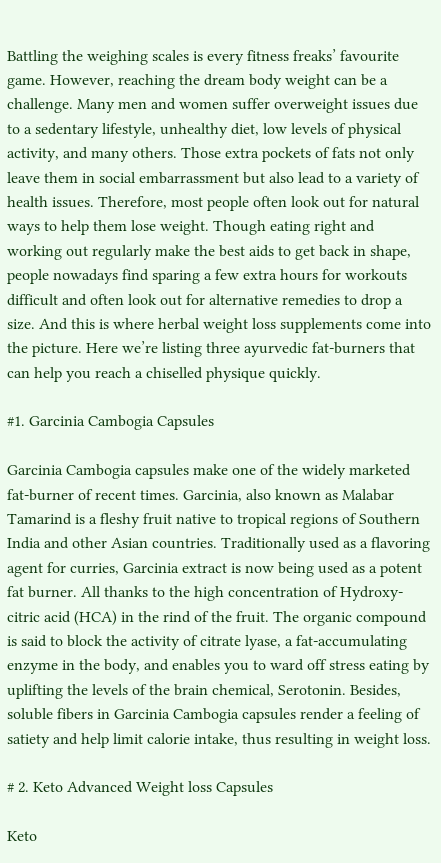Battling the weighing scales is every fitness freaks’ favourite game. However, reaching the dream body weight can be a challenge. Many men and women suffer overweight issues due to a sedentary lifestyle, unhealthy diet, low levels of physical activity, and many others. Those extra pockets of fats not only leave them in social embarrassment but also lead to a variety of health issues. Therefore, most people often look out for natural ways to help them lose weight. Though eating right and working out regularly make the best aids to get back in shape, people nowadays find sparing a few extra hours for workouts difficult and often look out for alternative remedies to drop a size. And this is where herbal weight loss supplements come into the picture. Here we’re listing three ayurvedic fat-burners that can help you reach a chiselled physique quickly.

#1. Garcinia Cambogia Capsules

Garcinia Cambogia capsules make one of the widely marketed fat-burner of recent times. Garcinia, also known as Malabar Tamarind is a fleshy fruit native to tropical regions of Southern India and other Asian countries. Traditionally used as a flavoring agent for curries, Garcinia extract is now being used as a potent fat burner. All thanks to the high concentration of Hydroxy-citric acid (HCA) in the rind of the fruit. The organic compound is said to block the activity of citrate lyase, a fat-accumulating enzyme in the body, and enables you to ward off stress eating by uplifting the levels of the brain chemical, Serotonin. Besides, soluble fibers in Garcinia Cambogia capsules render a feeling of satiety and help limit calorie intake, thus resulting in weight loss.

# 2. Keto Advanced Weight loss Capsules

Keto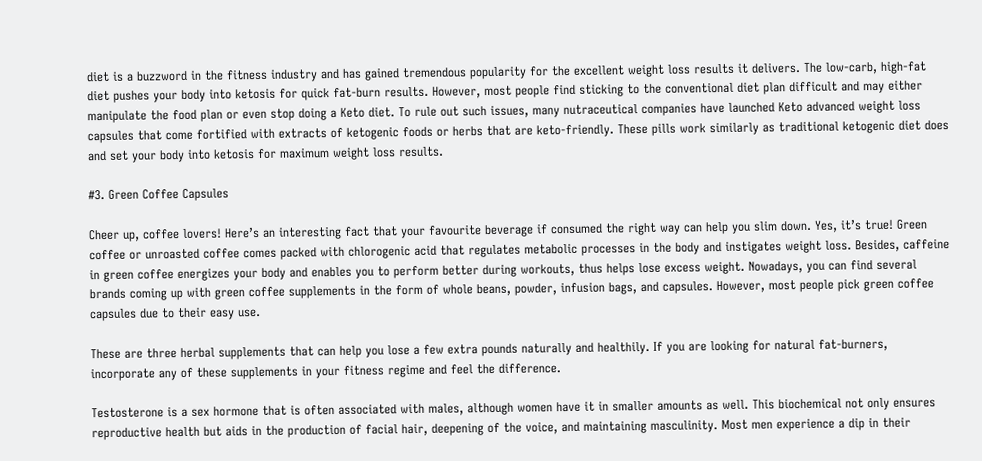diet is a buzzword in the fitness industry and has gained tremendous popularity for the excellent weight loss results it delivers. The low-carb, high-fat diet pushes your body into ketosis for quick fat-burn results. However, most people find sticking to the conventional diet plan difficult and may either manipulate the food plan or even stop doing a Keto diet. To rule out such issues, many nutraceutical companies have launched Keto advanced weight loss capsules that come fortified with extracts of ketogenic foods or herbs that are keto-friendly. These pills work similarly as traditional ketogenic diet does and set your body into ketosis for maximum weight loss results.

#3. Green Coffee Capsules

Cheer up, coffee lovers! Here’s an interesting fact that your favourite beverage if consumed the right way can help you slim down. Yes, it’s true! Green coffee or unroasted coffee comes packed with chlorogenic acid that regulates metabolic processes in the body and instigates weight loss. Besides, caffeine in green coffee energizes your body and enables you to perform better during workouts, thus helps lose excess weight. Nowadays, you can find several brands coming up with green coffee supplements in the form of whole beans, powder, infusion bags, and capsules. However, most people pick green coffee capsules due to their easy use.

These are three herbal supplements that can help you lose a few extra pounds naturally and healthily. If you are looking for natural fat-burners, incorporate any of these supplements in your fitness regime and feel the difference.

Testosterone is a sex hormone that is often associated with males, although women have it in smaller amounts as well. This biochemical not only ensures reproductive health but aids in the production of facial hair, deepening of the voice, and maintaining masculinity. Most men experience a dip in their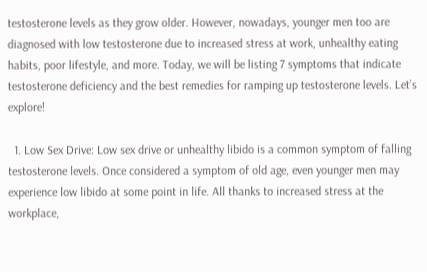testosterone levels as they grow older. However, nowadays, younger men too are diagnosed with low testosterone due to increased stress at work, unhealthy eating habits, poor lifestyle, and more. Today, we will be listing 7 symptoms that indicate testosterone deficiency and the best remedies for ramping up testosterone levels. Let’s explore!

  1. Low Sex Drive: Low sex drive or unhealthy libido is a common symptom of falling testosterone levels. Once considered a symptom of old age, even younger men may experience low libido at some point in life. All thanks to increased stress at the workplace,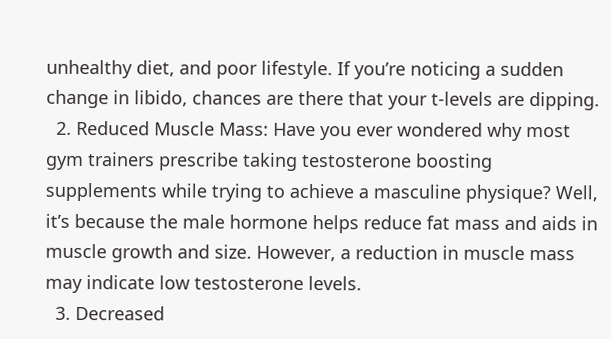unhealthy diet, and poor lifestyle. If you’re noticing a sudden change in libido, chances are there that your t-levels are dipping.
  2. Reduced Muscle Mass: Have you ever wondered why most gym trainers prescribe taking testosterone boosting supplements while trying to achieve a masculine physique? Well, it’s because the male hormone helps reduce fat mass and aids in muscle growth and size. However, a reduction in muscle mass may indicate low testosterone levels.
  3. Decreased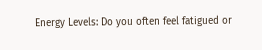Energy Levels: Do you often feel fatigued or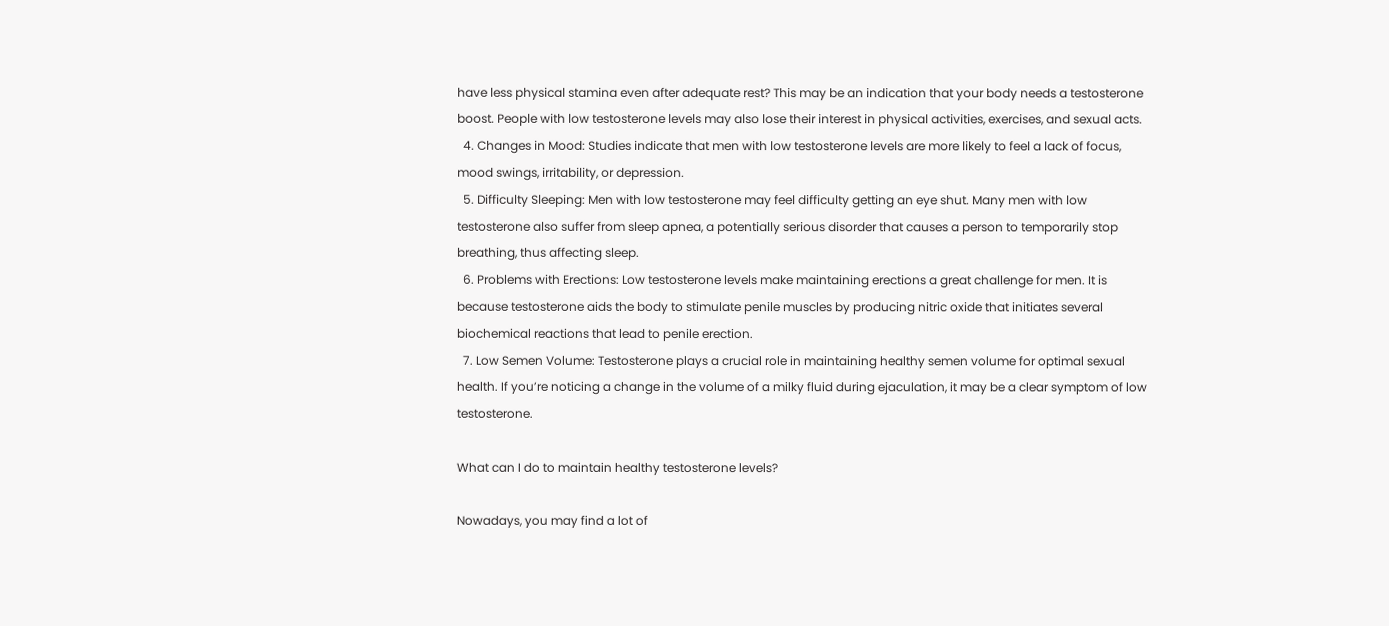have less physical stamina even after adequate rest? This may be an indication that your body needs a testosterone boost. People with low testosterone levels may also lose their interest in physical activities, exercises, and sexual acts.
  4. Changes in Mood: Studies indicate that men with low testosterone levels are more likely to feel a lack of focus, mood swings, irritability, or depression.
  5. Difficulty Sleeping: Men with low testosterone may feel difficulty getting an eye shut. Many men with low testosterone also suffer from sleep apnea, a potentially serious disorder that causes a person to temporarily stop breathing, thus affecting sleep.
  6. Problems with Erections: Low testosterone levels make maintaining erections a great challenge for men. It is because testosterone aids the body to stimulate penile muscles by producing nitric oxide that initiates several biochemical reactions that lead to penile erection.
  7. Low Semen Volume: Testosterone plays a crucial role in maintaining healthy semen volume for optimal sexual health. If you’re noticing a change in the volume of a milky fluid during ejaculation, it may be a clear symptom of low testosterone.

What can I do to maintain healthy testosterone levels?

Nowadays, you may find a lot of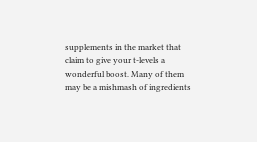supplements in the market that claim to give your t-levels a wonderful boost. Many of them may be a mishmash of ingredients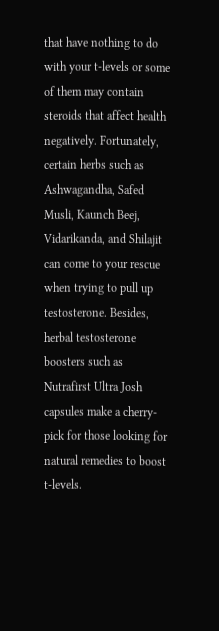that have nothing to do with your t-levels or some of them may contain steroids that affect health negatively. Fortunately, certain herbs such as Ashwagandha, Safed Musli, Kaunch Beej, Vidarikanda, and Shilajit can come to your rescue when trying to pull up testosterone. Besides, herbal testosterone boosters such as Nutrafirst Ultra Josh capsules make a cherry-pick for those looking for natural remedies to boost t-levels.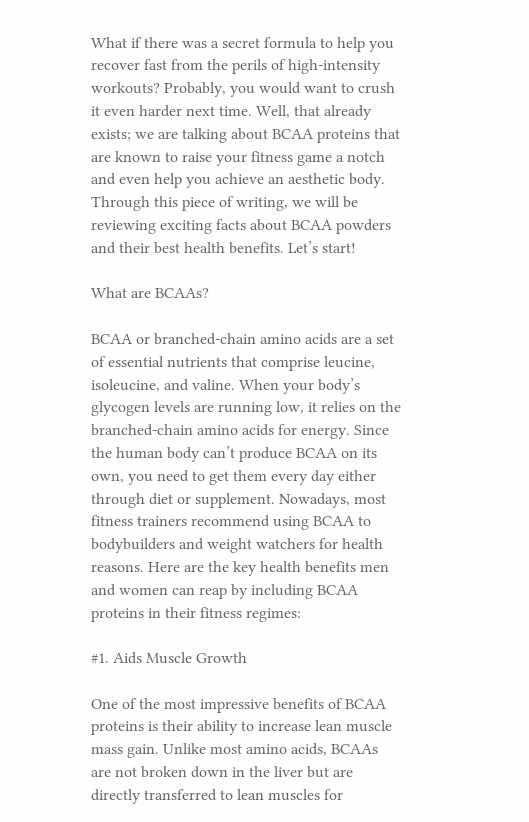What if there was a secret formula to help you recover fast from the perils of high-intensity workouts? Probably, you would want to crush it even harder next time. Well, that already exists; we are talking about BCAA proteins that are known to raise your fitness game a notch and even help you achieve an aesthetic body. Through this piece of writing, we will be reviewing exciting facts about BCAA powders and their best health benefits. Let’s start!

What are BCAAs?

BCAA or branched-chain amino acids are a set of essential nutrients that comprise leucine, isoleucine, and valine. When your body’s glycogen levels are running low, it relies on the branched-chain amino acids for energy. Since the human body can’t produce BCAA on its own, you need to get them every day either through diet or supplement. Nowadays, most fitness trainers recommend using BCAA to bodybuilders and weight watchers for health reasons. Here are the key health benefits men and women can reap by including BCAA proteins in their fitness regimes:

#1. Aids Muscle Growth

One of the most impressive benefits of BCAA proteins is their ability to increase lean muscle mass gain. Unlike most amino acids, BCAAs are not broken down in the liver but are directly transferred to lean muscles for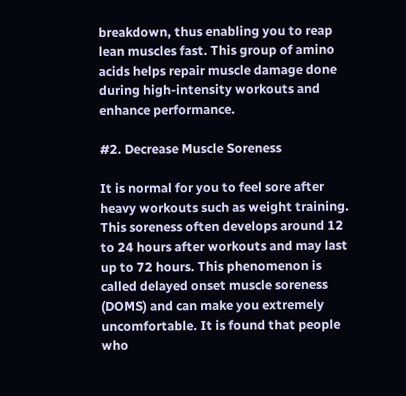breakdown, thus enabling you to reap lean muscles fast. This group of amino acids helps repair muscle damage done during high-intensity workouts and enhance performance.

#2. Decrease Muscle Soreness

It is normal for you to feel sore after heavy workouts such as weight training. This soreness often develops around 12 to 24 hours after workouts and may last up to 72 hours. This phenomenon is called delayed onset muscle soreness (DOMS) and can make you extremely uncomfortable. It is found that people who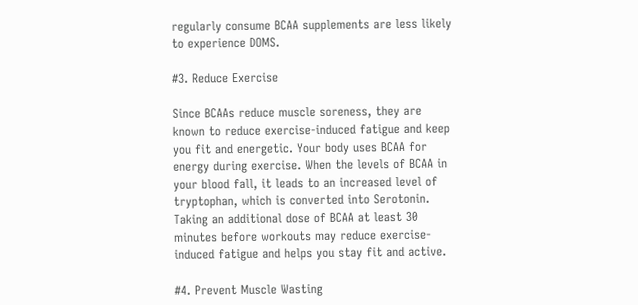regularly consume BCAA supplements are less likely to experience DOMS.

#3. Reduce Exercise

Since BCAAs reduce muscle soreness, they are known to reduce exercise-induced fatigue and keep you fit and energetic. Your body uses BCAA for energy during exercise. When the levels of BCAA in your blood fall, it leads to an increased level of tryptophan, which is converted into Serotonin. Taking an additional dose of BCAA at least 30 minutes before workouts may reduce exercise-induced fatigue and helps you stay fit and active.

#4. Prevent Muscle Wasting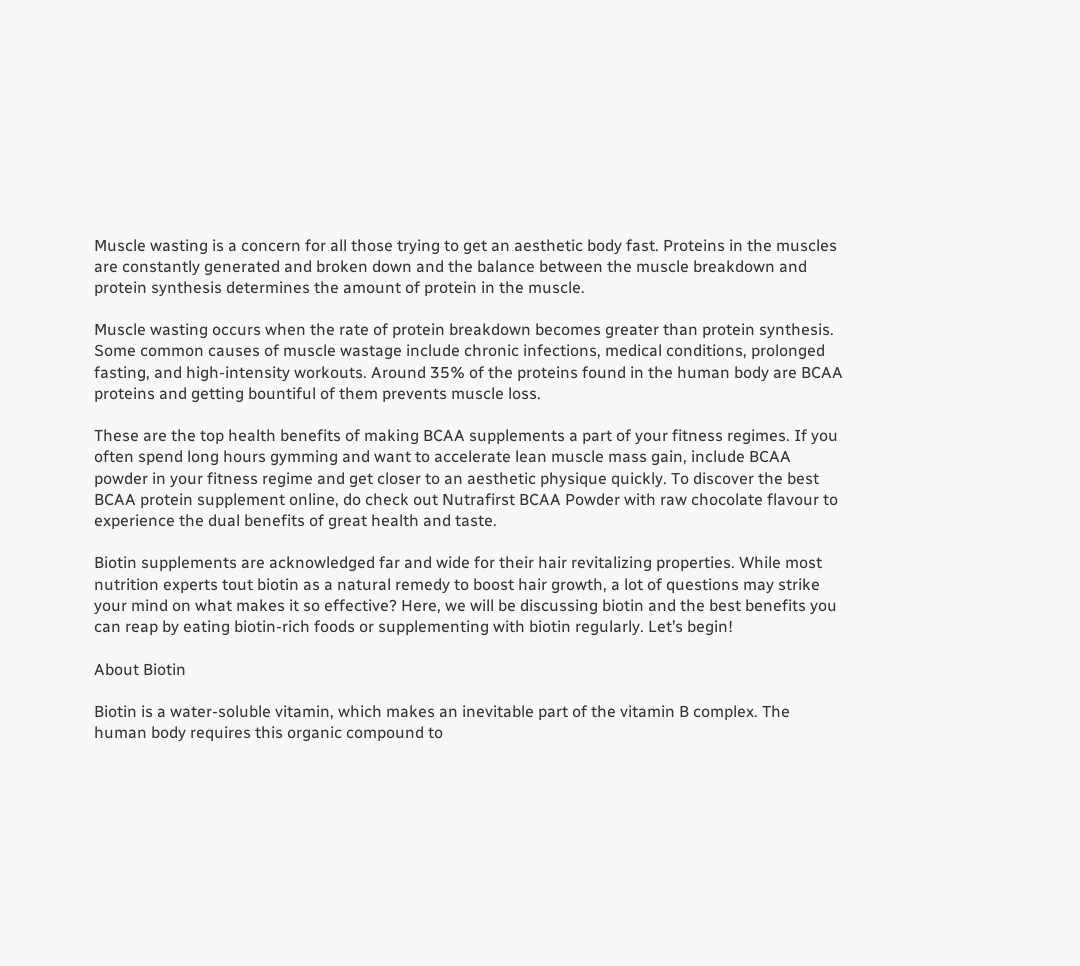Muscle wasting is a concern for all those trying to get an aesthetic body fast. Proteins in the muscles are constantly generated and broken down and the balance between the muscle breakdown and protein synthesis determines the amount of protein in the muscle.

Muscle wasting occurs when the rate of protein breakdown becomes greater than protein synthesis. Some common causes of muscle wastage include chronic infections, medical conditions, prolonged fasting, and high-intensity workouts. Around 35% of the proteins found in the human body are BCAA proteins and getting bountiful of them prevents muscle loss.

These are the top health benefits of making BCAA supplements a part of your fitness regimes. If you often spend long hours gymming and want to accelerate lean muscle mass gain, include BCAA powder in your fitness regime and get closer to an aesthetic physique quickly. To discover the best BCAA protein supplement online, do check out Nutrafirst BCAA Powder with raw chocolate flavour to experience the dual benefits of great health and taste.

Biotin supplements are acknowledged far and wide for their hair revitalizing properties. While most nutrition experts tout biotin as a natural remedy to boost hair growth, a lot of questions may strike your mind on what makes it so effective? Here, we will be discussing biotin and the best benefits you can reap by eating biotin-rich foods or supplementing with biotin regularly. Let’s begin!

About Biotin

Biotin is a water-soluble vitamin, which makes an inevitable part of the vitamin B complex. The human body requires this organic compound to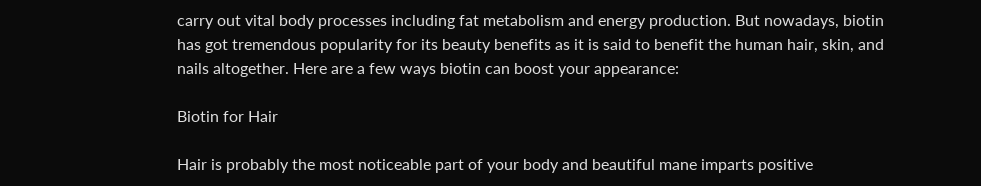carry out vital body processes including fat metabolism and energy production. But nowadays, biotin has got tremendous popularity for its beauty benefits as it is said to benefit the human hair, skin, and nails altogether. Here are a few ways biotin can boost your appearance:

Biotin for Hair

Hair is probably the most noticeable part of your body and beautiful mane imparts positive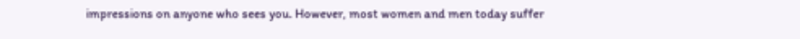impressions on anyone who sees you. However, most women and men today suffer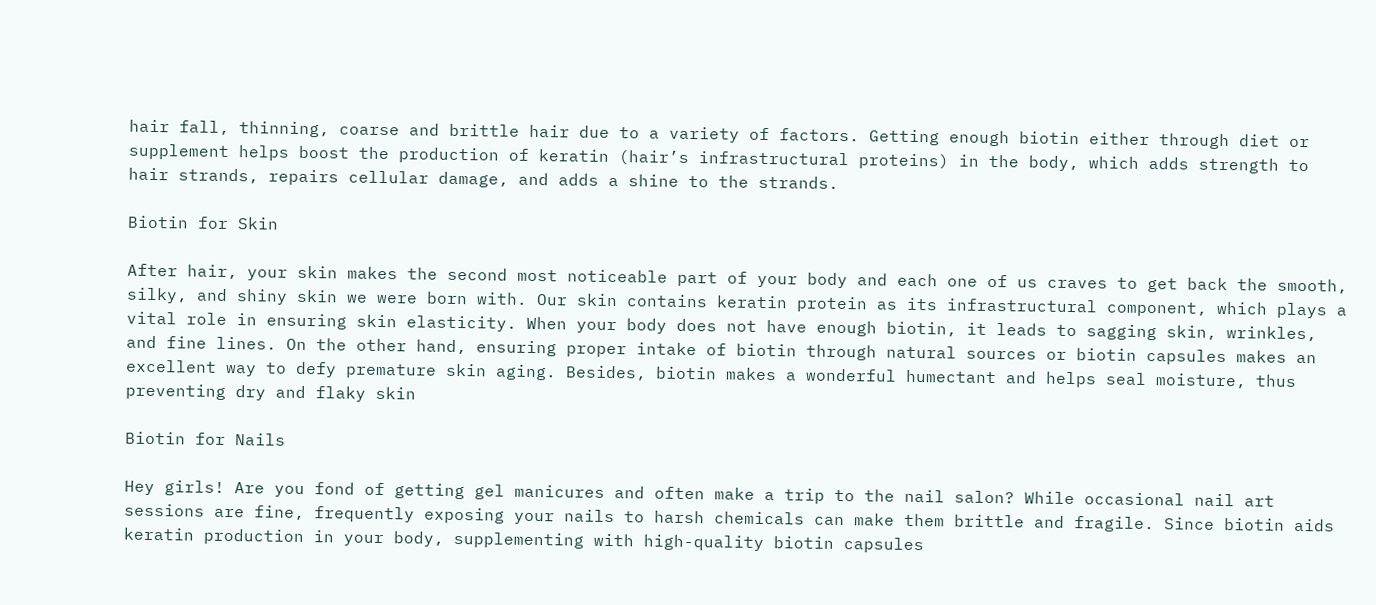hair fall, thinning, coarse and brittle hair due to a variety of factors. Getting enough biotin either through diet or supplement helps boost the production of keratin (hair’s infrastructural proteins) in the body, which adds strength to hair strands, repairs cellular damage, and adds a shine to the strands.

Biotin for Skin

After hair, your skin makes the second most noticeable part of your body and each one of us craves to get back the smooth, silky, and shiny skin we were born with. Our skin contains keratin protein as its infrastructural component, which plays a vital role in ensuring skin elasticity. When your body does not have enough biotin, it leads to sagging skin, wrinkles, and fine lines. On the other hand, ensuring proper intake of biotin through natural sources or biotin capsules makes an excellent way to defy premature skin aging. Besides, biotin makes a wonderful humectant and helps seal moisture, thus preventing dry and flaky skin

Biotin for Nails

Hey girls! Are you fond of getting gel manicures and often make a trip to the nail salon? While occasional nail art sessions are fine, frequently exposing your nails to harsh chemicals can make them brittle and fragile. Since biotin aids keratin production in your body, supplementing with high-quality biotin capsules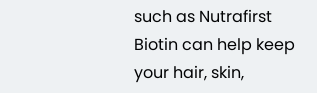such as Nutrafirst Biotin can help keep your hair, skin,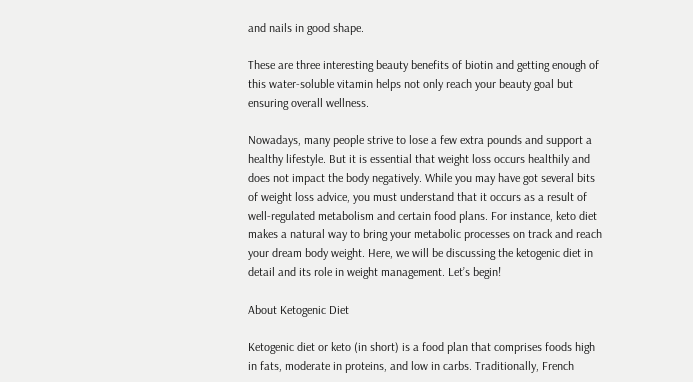and nails in good shape.

These are three interesting beauty benefits of biotin and getting enough of this water-soluble vitamin helps not only reach your beauty goal but ensuring overall wellness.

Nowadays, many people strive to lose a few extra pounds and support a healthy lifestyle. But it is essential that weight loss occurs healthily and does not impact the body negatively. While you may have got several bits of weight loss advice, you must understand that it occurs as a result of well-regulated metabolism and certain food plans. For instance, keto diet makes a natural way to bring your metabolic processes on track and reach your dream body weight. Here, we will be discussing the ketogenic diet in detail and its role in weight management. Let’s begin!

About Ketogenic Diet

Ketogenic diet or keto (in short) is a food plan that comprises foods high in fats, moderate in proteins, and low in carbs. Traditionally, French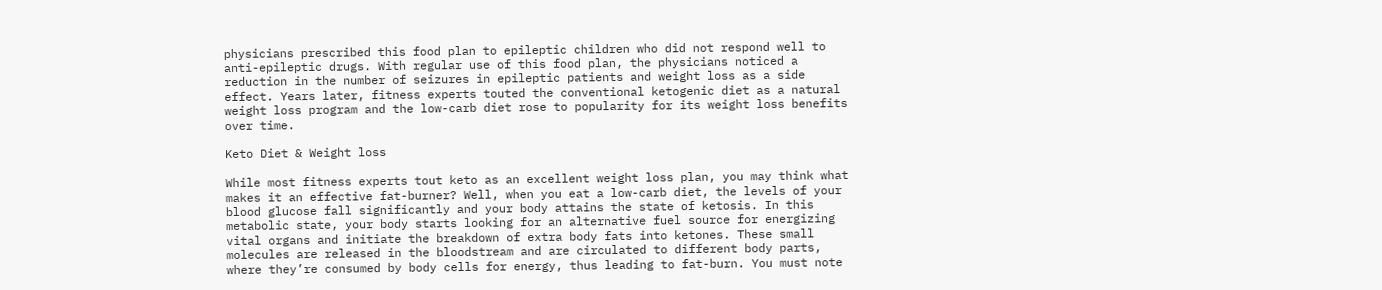physicians prescribed this food plan to epileptic children who did not respond well to anti-epileptic drugs. With regular use of this food plan, the physicians noticed a reduction in the number of seizures in epileptic patients and weight loss as a side effect. Years later, fitness experts touted the conventional ketogenic diet as a natural weight loss program and the low-carb diet rose to popularity for its weight loss benefits over time.

Keto Diet & Weight loss

While most fitness experts tout keto as an excellent weight loss plan, you may think what makes it an effective fat-burner? Well, when you eat a low-carb diet, the levels of your blood glucose fall significantly and your body attains the state of ketosis. In this metabolic state, your body starts looking for an alternative fuel source for energizing vital organs and initiate the breakdown of extra body fats into ketones. These small molecules are released in the bloodstream and are circulated to different body parts, where they’re consumed by body cells for energy, thus leading to fat-burn. You must note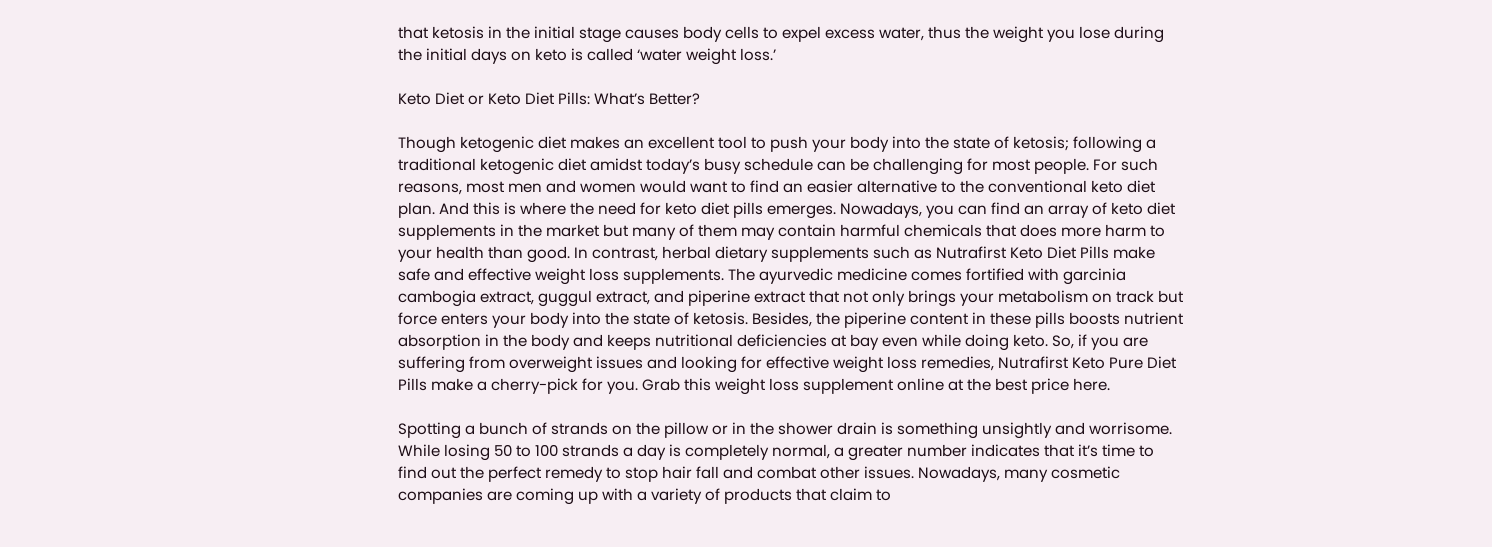that ketosis in the initial stage causes body cells to expel excess water, thus the weight you lose during the initial days on keto is called ‘water weight loss.’

Keto Diet or Keto Diet Pills: What’s Better?

Though ketogenic diet makes an excellent tool to push your body into the state of ketosis; following a traditional ketogenic diet amidst today’s busy schedule can be challenging for most people. For such reasons, most men and women would want to find an easier alternative to the conventional keto diet plan. And this is where the need for keto diet pills emerges. Nowadays, you can find an array of keto diet supplements in the market but many of them may contain harmful chemicals that does more harm to your health than good. In contrast, herbal dietary supplements such as Nutrafirst Keto Diet Pills make safe and effective weight loss supplements. The ayurvedic medicine comes fortified with garcinia cambogia extract, guggul extract, and piperine extract that not only brings your metabolism on track but force enters your body into the state of ketosis. Besides, the piperine content in these pills boosts nutrient absorption in the body and keeps nutritional deficiencies at bay even while doing keto. So, if you are suffering from overweight issues and looking for effective weight loss remedies, Nutrafirst Keto Pure Diet Pills make a cherry-pick for you. Grab this weight loss supplement online at the best price here.

Spotting a bunch of strands on the pillow or in the shower drain is something unsightly and worrisome. While losing 50 to 100 strands a day is completely normal, a greater number indicates that it’s time to find out the perfect remedy to stop hair fall and combat other issues. Nowadays, many cosmetic companies are coming up with a variety of products that claim to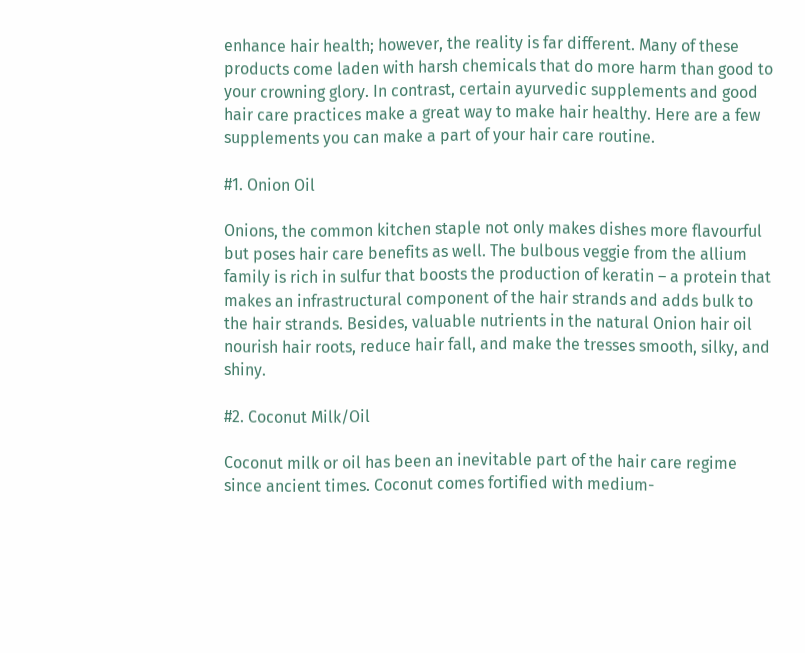enhance hair health; however, the reality is far different. Many of these products come laden with harsh chemicals that do more harm than good to your crowning glory. In contrast, certain ayurvedic supplements and good hair care practices make a great way to make hair healthy. Here are a few supplements you can make a part of your hair care routine.

#1. Onion Oil

Onions, the common kitchen staple not only makes dishes more flavourful but poses hair care benefits as well. The bulbous veggie from the allium family is rich in sulfur that boosts the production of keratin – a protein that makes an infrastructural component of the hair strands and adds bulk to the hair strands. Besides, valuable nutrients in the natural Onion hair oil nourish hair roots, reduce hair fall, and make the tresses smooth, silky, and shiny.

#2. Coconut Milk/Oil

Coconut milk or oil has been an inevitable part of the hair care regime since ancient times. Coconut comes fortified with medium-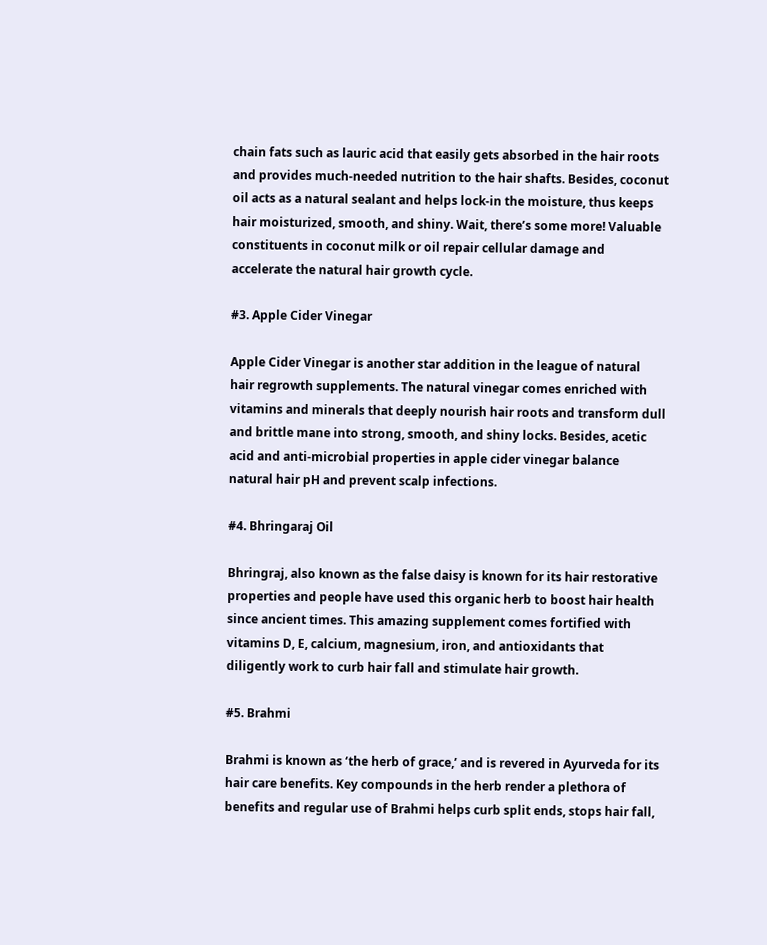chain fats such as lauric acid that easily gets absorbed in the hair roots and provides much-needed nutrition to the hair shafts. Besides, coconut oil acts as a natural sealant and helps lock-in the moisture, thus keeps hair moisturized, smooth, and shiny. Wait, there’s some more! Valuable constituents in coconut milk or oil repair cellular damage and accelerate the natural hair growth cycle.

#3. Apple Cider Vinegar

Apple Cider Vinegar is another star addition in the league of natural hair regrowth supplements. The natural vinegar comes enriched with vitamins and minerals that deeply nourish hair roots and transform dull and brittle mane into strong, smooth, and shiny locks. Besides, acetic acid and anti-microbial properties in apple cider vinegar balance natural hair pH and prevent scalp infections.

#4. Bhringaraj Oil

Bhringraj, also known as the false daisy is known for its hair restorative properties and people have used this organic herb to boost hair health since ancient times. This amazing supplement comes fortified with vitamins D, E, calcium, magnesium, iron, and antioxidants that diligently work to curb hair fall and stimulate hair growth.

#5. Brahmi

Brahmi is known as ‘the herb of grace,’ and is revered in Ayurveda for its hair care benefits. Key compounds in the herb render a plethora of benefits and regular use of Brahmi helps curb split ends, stops hair fall,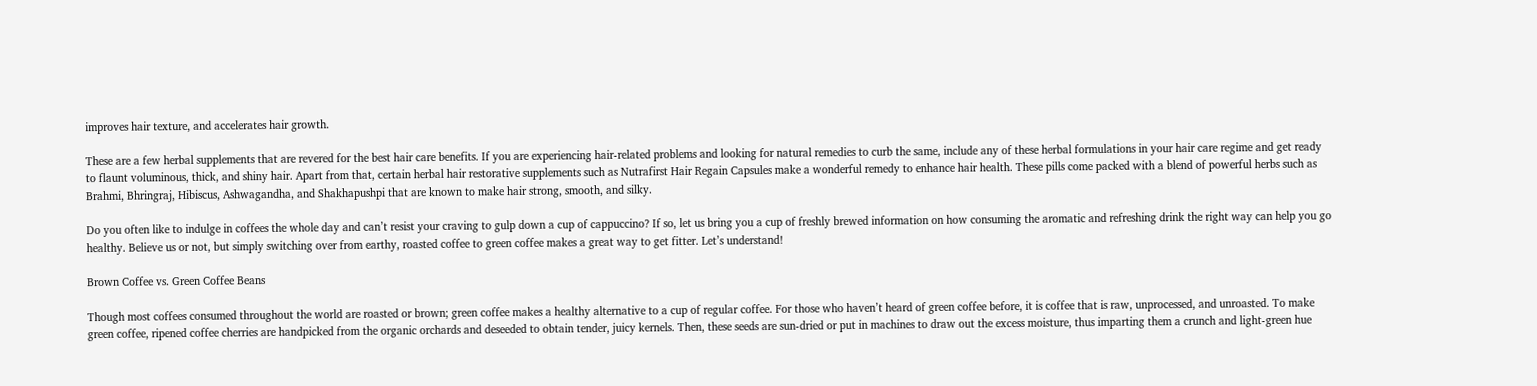improves hair texture, and accelerates hair growth.

These are a few herbal supplements that are revered for the best hair care benefits. If you are experiencing hair-related problems and looking for natural remedies to curb the same, include any of these herbal formulations in your hair care regime and get ready to flaunt voluminous, thick, and shiny hair. Apart from that, certain herbal hair restorative supplements such as Nutrafirst Hair Regain Capsules make a wonderful remedy to enhance hair health. These pills come packed with a blend of powerful herbs such as Brahmi, Bhringraj, Hibiscus, Ashwagandha, and Shakhapushpi that are known to make hair strong, smooth, and silky.

Do you often like to indulge in coffees the whole day and can’t resist your craving to gulp down a cup of cappuccino? If so, let us bring you a cup of freshly brewed information on how consuming the aromatic and refreshing drink the right way can help you go healthy. Believe us or not, but simply switching over from earthy, roasted coffee to green coffee makes a great way to get fitter. Let’s understand!

Brown Coffee vs. Green Coffee Beans

Though most coffees consumed throughout the world are roasted or brown; green coffee makes a healthy alternative to a cup of regular coffee. For those who haven’t heard of green coffee before, it is coffee that is raw, unprocessed, and unroasted. To make green coffee, ripened coffee cherries are handpicked from the organic orchards and deseeded to obtain tender, juicy kernels. Then, these seeds are sun-dried or put in machines to draw out the excess moisture, thus imparting them a crunch and light-green hue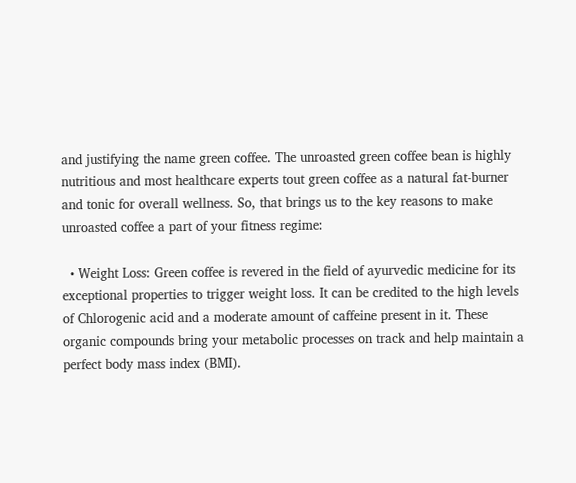and justifying the name green coffee. The unroasted green coffee bean is highly nutritious and most healthcare experts tout green coffee as a natural fat-burner and tonic for overall wellness. So, that brings us to the key reasons to make unroasted coffee a part of your fitness regime:

  • Weight Loss: Green coffee is revered in the field of ayurvedic medicine for its exceptional properties to trigger weight loss. It can be credited to the high levels of Chlorogenic acid and a moderate amount of caffeine present in it. These organic compounds bring your metabolic processes on track and help maintain a perfect body mass index (BMI).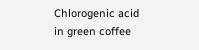Chlorogenic acid in green coffee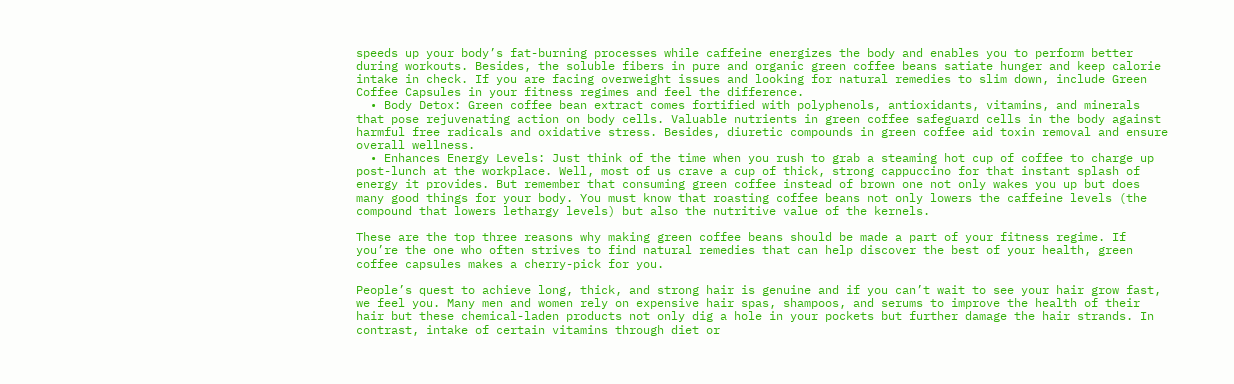speeds up your body’s fat-burning processes while caffeine energizes the body and enables you to perform better during workouts. Besides, the soluble fibers in pure and organic green coffee beans satiate hunger and keep calorie intake in check. If you are facing overweight issues and looking for natural remedies to slim down, include Green Coffee Capsules in your fitness regimes and feel the difference.
  • Body Detox: Green coffee bean extract comes fortified with polyphenols, antioxidants, vitamins, and minerals that pose rejuvenating action on body cells. Valuable nutrients in green coffee safeguard cells in the body against harmful free radicals and oxidative stress. Besides, diuretic compounds in green coffee aid toxin removal and ensure overall wellness.
  • Enhances Energy Levels: Just think of the time when you rush to grab a steaming hot cup of coffee to charge up post-lunch at the workplace. Well, most of us crave a cup of thick, strong cappuccino for that instant splash of energy it provides. But remember that consuming green coffee instead of brown one not only wakes you up but does many good things for your body. You must know that roasting coffee beans not only lowers the caffeine levels (the compound that lowers lethargy levels) but also the nutritive value of the kernels.

These are the top three reasons why making green coffee beans should be made a part of your fitness regime. If you’re the one who often strives to find natural remedies that can help discover the best of your health, green coffee capsules makes a cherry-pick for you.

People’s quest to achieve long, thick, and strong hair is genuine and if you can’t wait to see your hair grow fast, we feel you. Many men and women rely on expensive hair spas, shampoos, and serums to improve the health of their hair but these chemical-laden products not only dig a hole in your pockets but further damage the hair strands. In contrast, intake of certain vitamins through diet or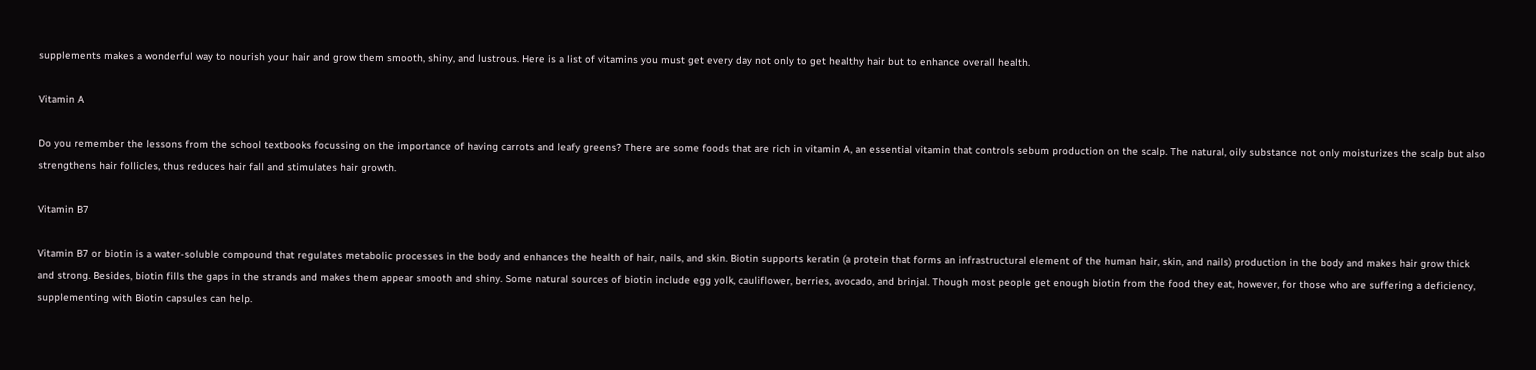supplements makes a wonderful way to nourish your hair and grow them smooth, shiny, and lustrous. Here is a list of vitamins you must get every day not only to get healthy hair but to enhance overall health.

Vitamin A

Do you remember the lessons from the school textbooks focussing on the importance of having carrots and leafy greens? There are some foods that are rich in vitamin A, an essential vitamin that controls sebum production on the scalp. The natural, oily substance not only moisturizes the scalp but also strengthens hair follicles, thus reduces hair fall and stimulates hair growth.

Vitamin B7

Vitamin B7 or biotin is a water-soluble compound that regulates metabolic processes in the body and enhances the health of hair, nails, and skin. Biotin supports keratin (a protein that forms an infrastructural element of the human hair, skin, and nails) production in the body and makes hair grow thick and strong. Besides, biotin fills the gaps in the strands and makes them appear smooth and shiny. Some natural sources of biotin include egg yolk, cauliflower, berries, avocado, and brinjal. Though most people get enough biotin from the food they eat, however, for those who are suffering a deficiency, supplementing with Biotin capsules can help.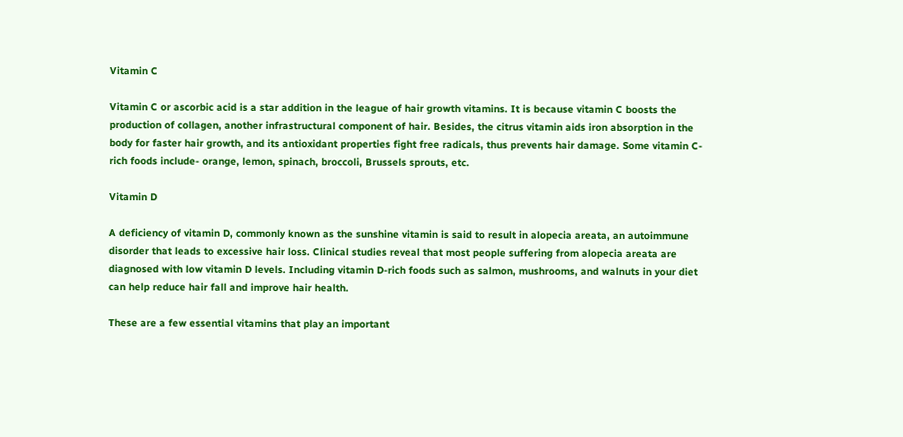Vitamin C

Vitamin C or ascorbic acid is a star addition in the league of hair growth vitamins. It is because vitamin C boosts the production of collagen, another infrastructural component of hair. Besides, the citrus vitamin aids iron absorption in the body for faster hair growth, and its antioxidant properties fight free radicals, thus prevents hair damage. Some vitamin C-rich foods include- orange, lemon, spinach, broccoli, Brussels sprouts, etc.

Vitamin D

A deficiency of vitamin D, commonly known as the sunshine vitamin is said to result in alopecia areata, an autoimmune disorder that leads to excessive hair loss. Clinical studies reveal that most people suffering from alopecia areata are diagnosed with low vitamin D levels. Including vitamin D-rich foods such as salmon, mushrooms, and walnuts in your diet can help reduce hair fall and improve hair health.

These are a few essential vitamins that play an important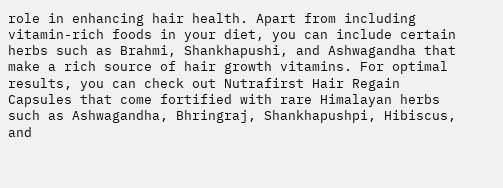role in enhancing hair health. Apart from including vitamin-rich foods in your diet, you can include certain herbs such as Brahmi, Shankhapushi, and Ashwagandha that make a rich source of hair growth vitamins. For optimal results, you can check out Nutrafirst Hair Regain Capsules that come fortified with rare Himalayan herbs such as Ashwagandha, Bhringraj, Shankhapushpi, Hibiscus, and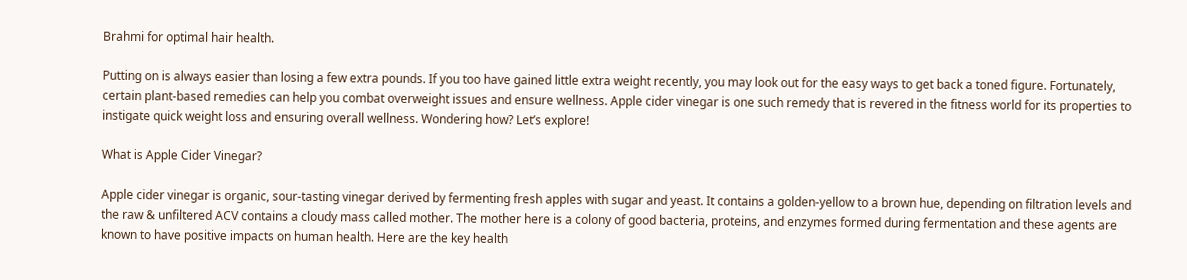Brahmi for optimal hair health.

Putting on is always easier than losing a few extra pounds. If you too have gained little extra weight recently, you may look out for the easy ways to get back a toned figure. Fortunately, certain plant-based remedies can help you combat overweight issues and ensure wellness. Apple cider vinegar is one such remedy that is revered in the fitness world for its properties to instigate quick weight loss and ensuring overall wellness. Wondering how? Let’s explore!

What is Apple Cider Vinegar?

Apple cider vinegar is organic, sour-tasting vinegar derived by fermenting fresh apples with sugar and yeast. It contains a golden-yellow to a brown hue, depending on filtration levels and the raw & unfiltered ACV contains a cloudy mass called mother. The mother here is a colony of good bacteria, proteins, and enzymes formed during fermentation and these agents are known to have positive impacts on human health. Here are the key health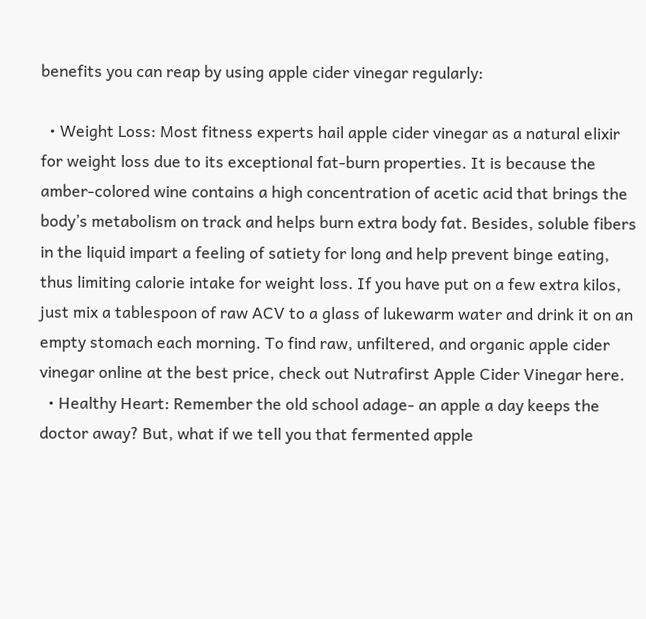benefits you can reap by using apple cider vinegar regularly:

  • Weight Loss: Most fitness experts hail apple cider vinegar as a natural elixir for weight loss due to its exceptional fat-burn properties. It is because the amber-colored wine contains a high concentration of acetic acid that brings the body’s metabolism on track and helps burn extra body fat. Besides, soluble fibers in the liquid impart a feeling of satiety for long and help prevent binge eating, thus limiting calorie intake for weight loss. If you have put on a few extra kilos, just mix a tablespoon of raw ACV to a glass of lukewarm water and drink it on an empty stomach each morning. To find raw, unfiltered, and organic apple cider vinegar online at the best price, check out Nutrafirst Apple Cider Vinegar here.
  • Healthy Heart: Remember the old school adage- an apple a day keeps the doctor away? But, what if we tell you that fermented apple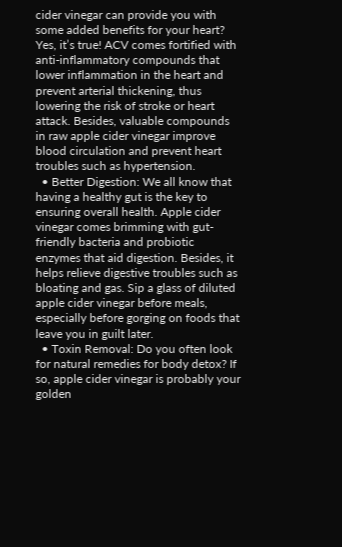cider vinegar can provide you with some added benefits for your heart? Yes, it’s true! ACV comes fortified with anti-inflammatory compounds that lower inflammation in the heart and prevent arterial thickening, thus lowering the risk of stroke or heart attack. Besides, valuable compounds in raw apple cider vinegar improve blood circulation and prevent heart troubles such as hypertension.
  • Better Digestion: We all know that having a healthy gut is the key to ensuring overall health. Apple cider vinegar comes brimming with gut-friendly bacteria and probiotic enzymes that aid digestion. Besides, it helps relieve digestive troubles such as bloating and gas. Sip a glass of diluted apple cider vinegar before meals, especially before gorging on foods that leave you in guilt later.
  • Toxin Removal: Do you often look for natural remedies for body detox? If so, apple cider vinegar is probably your golden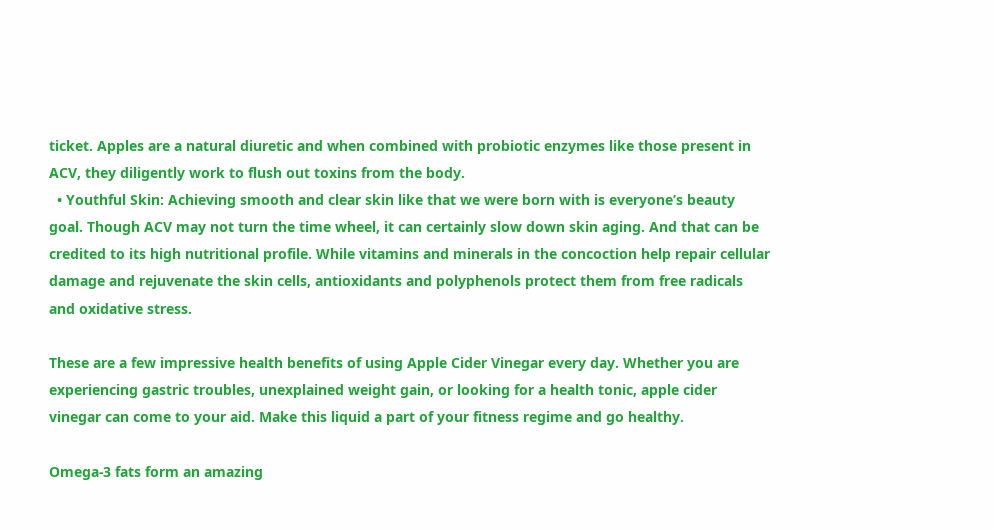ticket. Apples are a natural diuretic and when combined with probiotic enzymes like those present in ACV, they diligently work to flush out toxins from the body.
  • Youthful Skin: Achieving smooth and clear skin like that we were born with is everyone’s beauty goal. Though ACV may not turn the time wheel, it can certainly slow down skin aging. And that can be credited to its high nutritional profile. While vitamins and minerals in the concoction help repair cellular damage and rejuvenate the skin cells, antioxidants and polyphenols protect them from free radicals and oxidative stress.

These are a few impressive health benefits of using Apple Cider Vinegar every day. Whether you are experiencing gastric troubles, unexplained weight gain, or looking for a health tonic, apple cider vinegar can come to your aid. Make this liquid a part of your fitness regime and go healthy.

Omega-3 fats form an amazing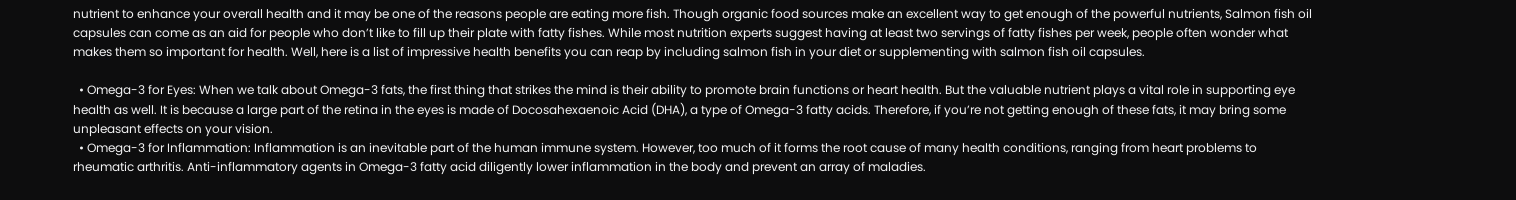nutrient to enhance your overall health and it may be one of the reasons people are eating more fish. Though organic food sources make an excellent way to get enough of the powerful nutrients, Salmon fish oil capsules can come as an aid for people who don’t like to fill up their plate with fatty fishes. While most nutrition experts suggest having at least two servings of fatty fishes per week, people often wonder what makes them so important for health. Well, here is a list of impressive health benefits you can reap by including salmon fish in your diet or supplementing with salmon fish oil capsules.

  • Omega-3 for Eyes: When we talk about Omega-3 fats, the first thing that strikes the mind is their ability to promote brain functions or heart health. But the valuable nutrient plays a vital role in supporting eye health as well. It is because a large part of the retina in the eyes is made of Docosahexaenoic Acid (DHA), a type of Omega-3 fatty acids. Therefore, if you’re not getting enough of these fats, it may bring some unpleasant effects on your vision.
  • Omega-3 for Inflammation: Inflammation is an inevitable part of the human immune system. However, too much of it forms the root cause of many health conditions, ranging from heart problems to rheumatic arthritis. Anti-inflammatory agents in Omega-3 fatty acid diligently lower inflammation in the body and prevent an array of maladies.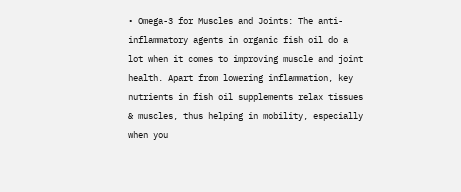• Omega-3 for Muscles and Joints: The anti-inflammatory agents in organic fish oil do a lot when it comes to improving muscle and joint health. Apart from lowering inflammation, key nutrients in fish oil supplements relax tissues & muscles, thus helping in mobility, especially when you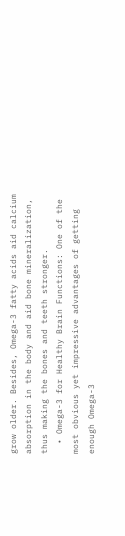grow older. Besides, Omega-3 fatty acids aid calcium absorption in the body and aid bone mineralization, thus making the bones and teeth stronger.
  • Omega-3 for Healthy Brain Functions: One of the most obvious yet impressive advantages of getting enough Omega-3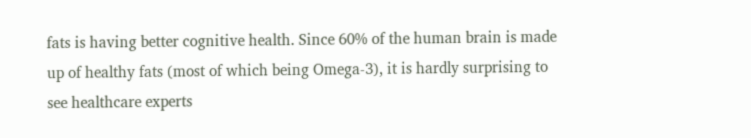fats is having better cognitive health. Since 60% of the human brain is made up of healthy fats (most of which being Omega-3), it is hardly surprising to see healthcare experts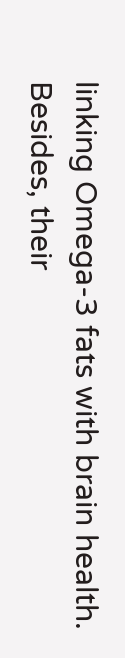linking Omega-3 fats with brain health. Besides, their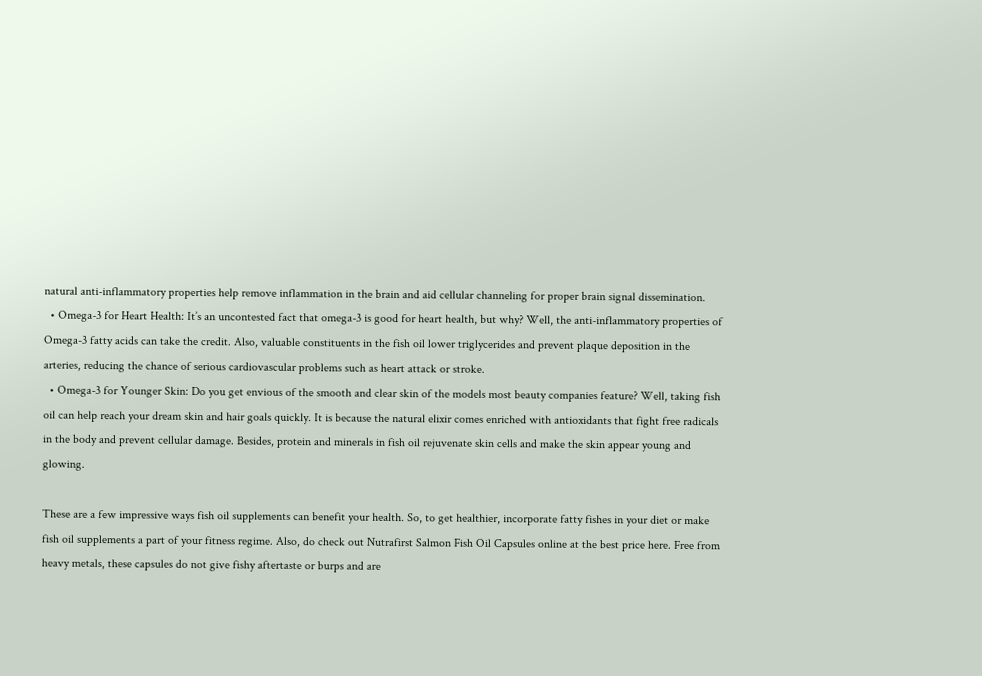natural anti-inflammatory properties help remove inflammation in the brain and aid cellular channeling for proper brain signal dissemination.
  • Omega-3 for Heart Health: It’s an uncontested fact that omega-3 is good for heart health, but why? Well, the anti-inflammatory properties of Omega-3 fatty acids can take the credit. Also, valuable constituents in the fish oil lower triglycerides and prevent plaque deposition in the arteries, reducing the chance of serious cardiovascular problems such as heart attack or stroke.
  • Omega-3 for Younger Skin: Do you get envious of the smooth and clear skin of the models most beauty companies feature? Well, taking fish oil can help reach your dream skin and hair goals quickly. It is because the natural elixir comes enriched with antioxidants that fight free radicals in the body and prevent cellular damage. Besides, protein and minerals in fish oil rejuvenate skin cells and make the skin appear young and glowing.

These are a few impressive ways fish oil supplements can benefit your health. So, to get healthier, incorporate fatty fishes in your diet or make fish oil supplements a part of your fitness regime. Also, do check out Nutrafirst Salmon Fish Oil Capsules online at the best price here. Free from heavy metals, these capsules do not give fishy aftertaste or burps and are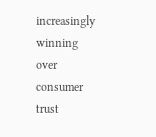increasingly winning over consumer trust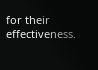for their effectiveness.